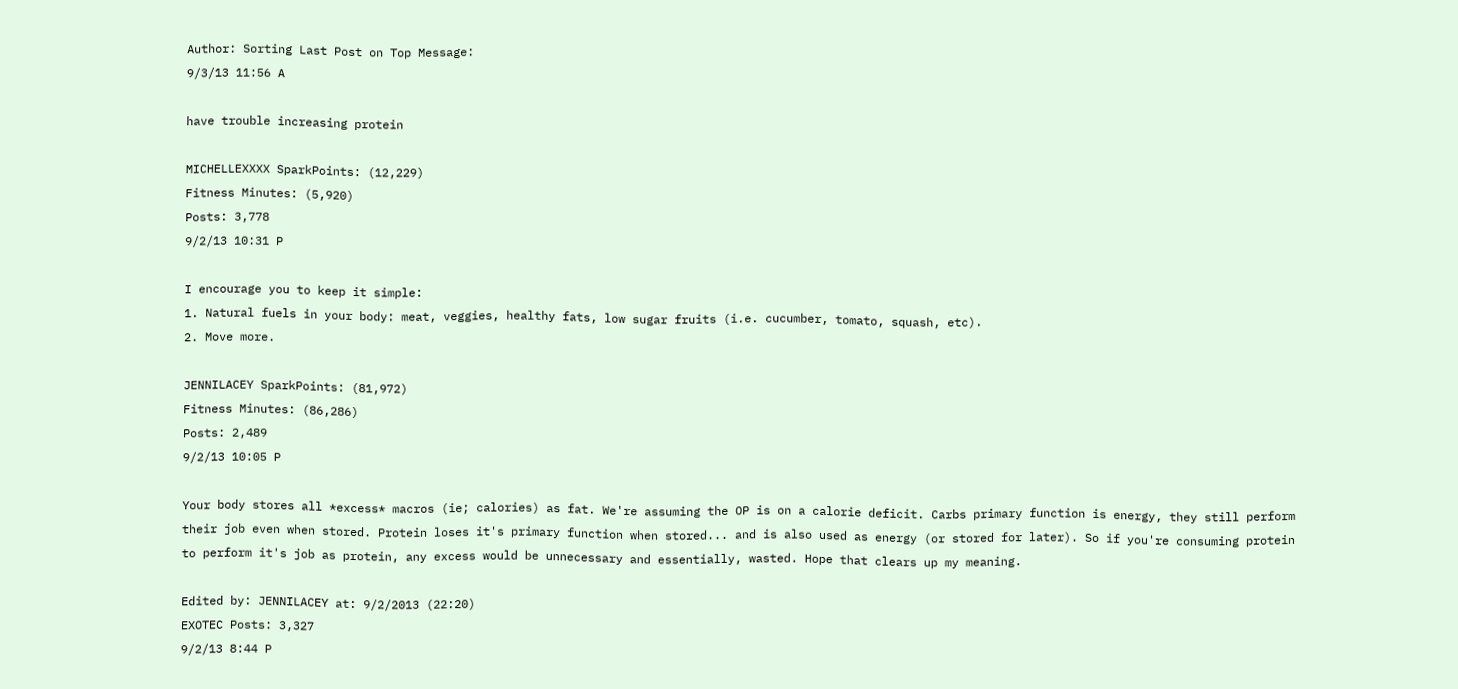Author: Sorting Last Post on Top Message:
9/3/13 11:56 A

have trouble increasing protein

MICHELLEXXXX SparkPoints: (12,229)
Fitness Minutes: (5,920)
Posts: 3,778
9/2/13 10:31 P

I encourage you to keep it simple:
1. Natural fuels in your body: meat, veggies, healthy fats, low sugar fruits (i.e. cucumber, tomato, squash, etc).
2. Move more.

JENNILACEY SparkPoints: (81,972)
Fitness Minutes: (86,286)
Posts: 2,489
9/2/13 10:05 P

Your body stores all *excess* macros (ie; calories) as fat. We're assuming the OP is on a calorie deficit. Carbs primary function is energy, they still perform their job even when stored. Protein loses it's primary function when stored... and is also used as energy (or stored for later). So if you're consuming protein to perform it's job as protein, any excess would be unnecessary and essentially, wasted. Hope that clears up my meaning.

Edited by: JENNILACEY at: 9/2/2013 (22:20)
EXOTEC Posts: 3,327
9/2/13 8:44 P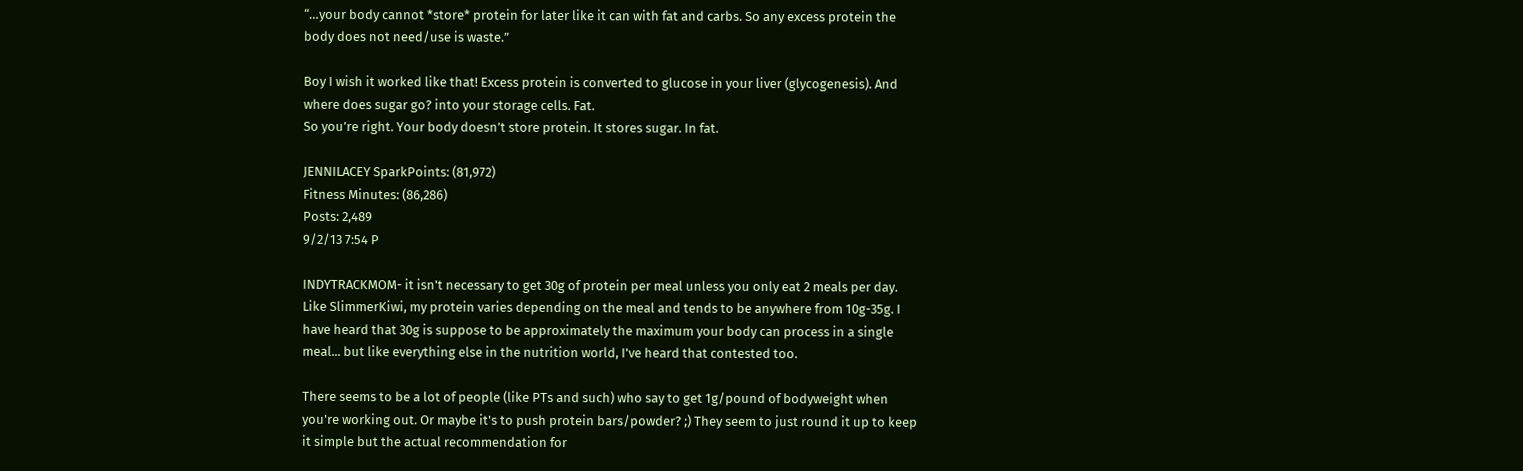“…your body cannot *store* protein for later like it can with fat and carbs. So any excess protein the body does not need/use is waste.”

Boy I wish it worked like that! Excess protein is converted to glucose in your liver (glycogenesis). And where does sugar go? into your storage cells. Fat.
So you’re right. Your body doesn’t store protein. It stores sugar. In fat.

JENNILACEY SparkPoints: (81,972)
Fitness Minutes: (86,286)
Posts: 2,489
9/2/13 7:54 P

INDYTRACKMOM- it isn't necessary to get 30g of protein per meal unless you only eat 2 meals per day. Like SlimmerKiwi, my protein varies depending on the meal and tends to be anywhere from 10g-35g. I have heard that 30g is suppose to be approximately the maximum your body can process in a single meal... but like everything else in the nutrition world, I've heard that contested too.

There seems to be a lot of people (like PTs and such) who say to get 1g/pound of bodyweight when you're working out. Or maybe it's to push protein bars/powder? ;) They seem to just round it up to keep it simple but the actual recommendation for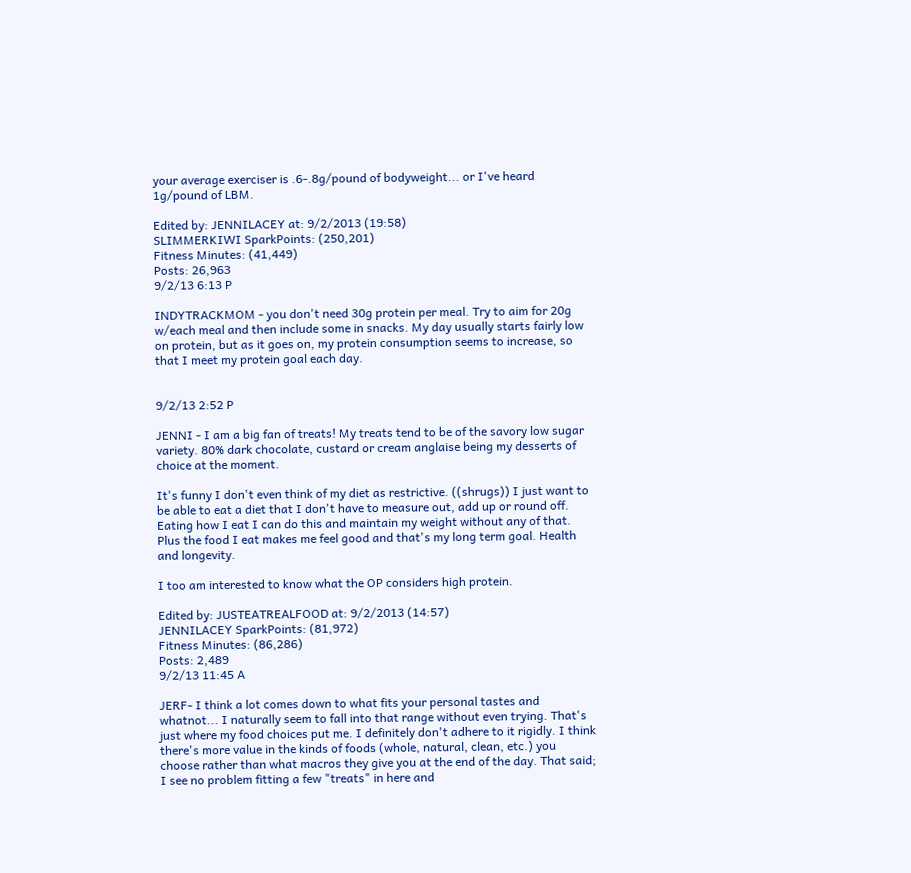your average exerciser is .6-.8g/pound of bodyweight... or I've heard 1g/pound of LBM.

Edited by: JENNILACEY at: 9/2/2013 (19:58)
SLIMMERKIWI SparkPoints: (250,201)
Fitness Minutes: (41,449)
Posts: 26,963
9/2/13 6:13 P

INDYTRACKMOM - you don't need 30g protein per meal. Try to aim for 20g w/each meal and then include some in snacks. My day usually starts fairly low on protein, but as it goes on, my protein consumption seems to increase, so that I meet my protein goal each day.


9/2/13 2:52 P

JENNI - I am a big fan of treats! My treats tend to be of the savory low sugar variety. 80% dark chocolate, custard or cream anglaise being my desserts of choice at the moment.

It's funny I don't even think of my diet as restrictive. ((shrugs)) I just want to be able to eat a diet that I don't have to measure out, add up or round off. Eating how I eat I can do this and maintain my weight without any of that. Plus the food I eat makes me feel good and that's my long term goal. Health and longevity.

I too am interested to know what the OP considers high protein.

Edited by: JUSTEATREALFOOD at: 9/2/2013 (14:57)
JENNILACEY SparkPoints: (81,972)
Fitness Minutes: (86,286)
Posts: 2,489
9/2/13 11:45 A

JERF- I think a lot comes down to what fits your personal tastes and whatnot... I naturally seem to fall into that range without even trying. That's just where my food choices put me. I definitely don't adhere to it rigidly. I think there's more value in the kinds of foods (whole, natural, clean, etc.) you choose rather than what macros they give you at the end of the day. That said; I see no problem fitting a few "treats" in here and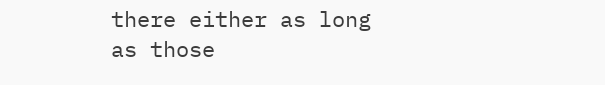there either as long as those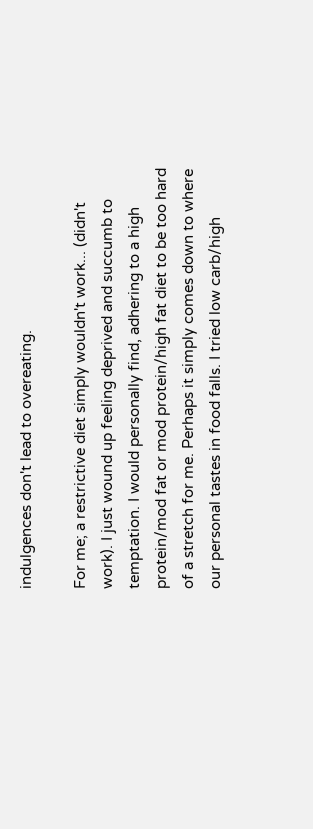indulgences don't lead to overeating.

For me; a restrictive diet simply wouldn't work... (didn't work). I just wound up feeling deprived and succumb to temptation. I would personally find, adhering to a high protein/mod fat or mod protein/high fat diet to be too hard of a stretch for me. Perhaps it simply comes down to where our personal tastes in food falls. I tried low carb/high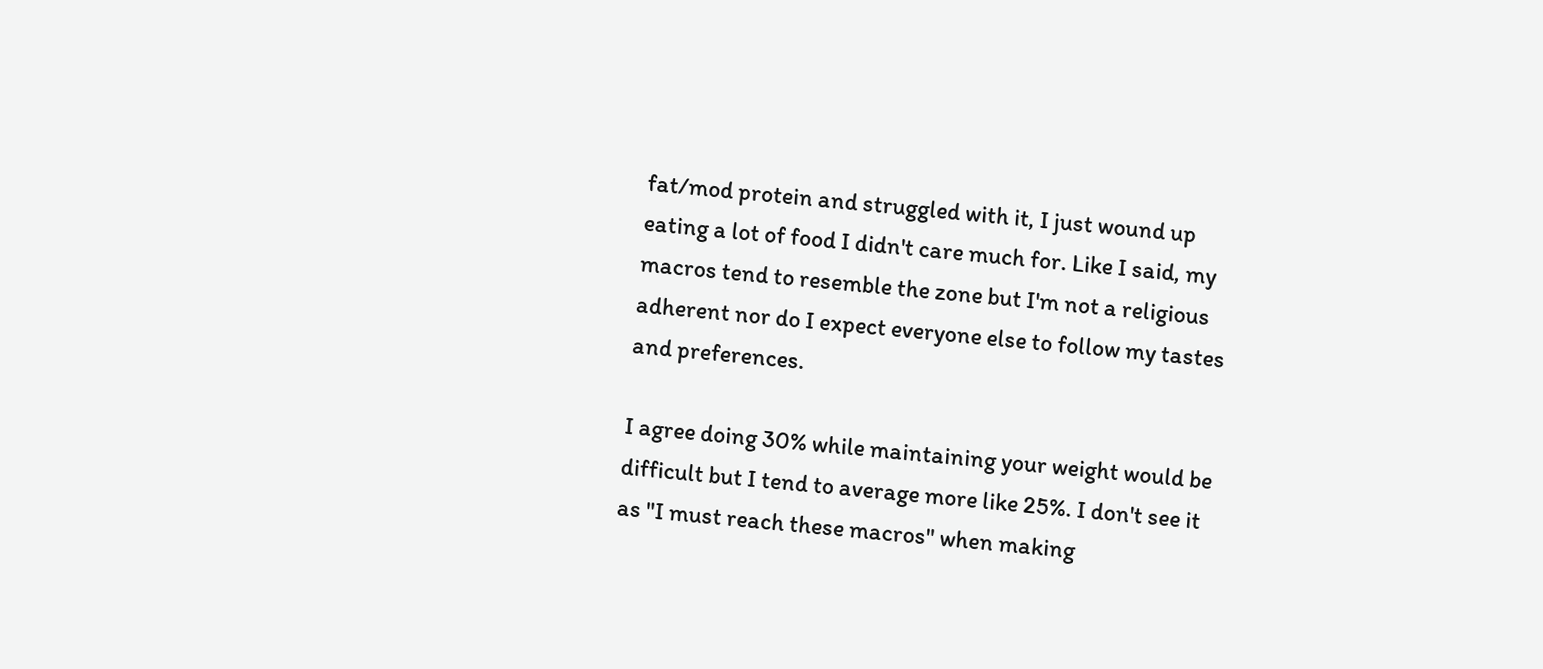fat/mod protein and struggled with it, I just wound up eating a lot of food I didn't care much for. Like I said, my macros tend to resemble the zone but I'm not a religious adherent nor do I expect everyone else to follow my tastes and preferences.

I agree doing 30% while maintaining your weight would be difficult but I tend to average more like 25%. I don't see it as "I must reach these macros" when making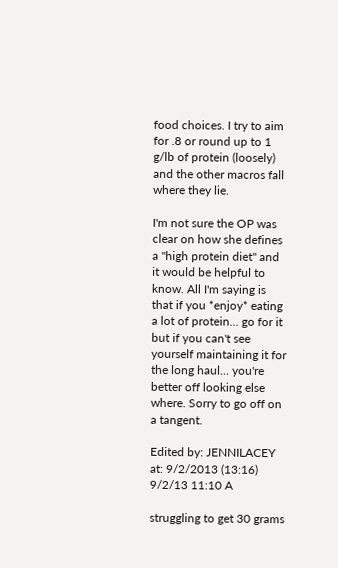food choices. I try to aim for .8 or round up to 1 g/lb of protein (loosely) and the other macros fall where they lie.

I'm not sure the OP was clear on how she defines a "high protein diet" and it would be helpful to know. All I'm saying is that if you *enjoy* eating a lot of protein... go for it but if you can't see yourself maintaining it for the long haul... you're better off looking else where. Sorry to go off on a tangent.

Edited by: JENNILACEY at: 9/2/2013 (13:16)
9/2/13 11:10 A

struggling to get 30 grams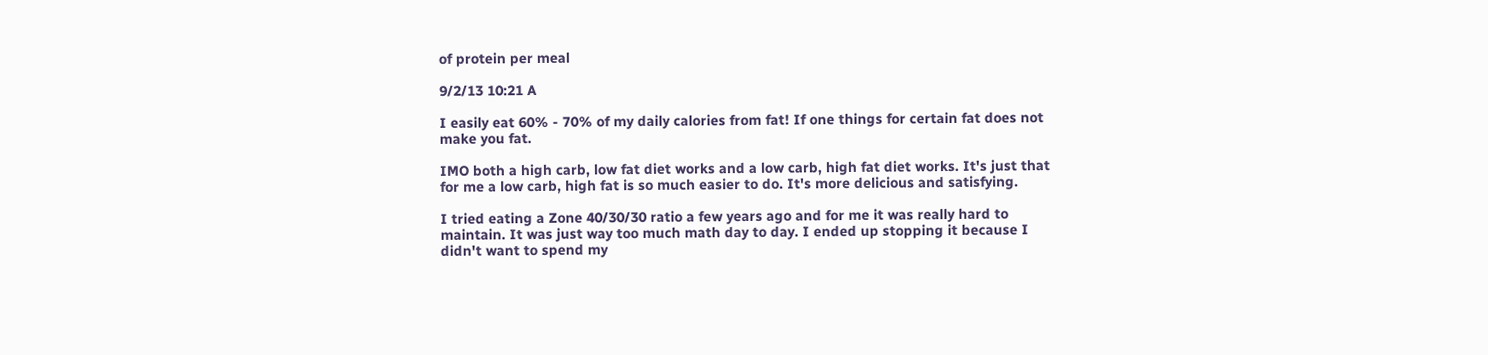of protein per meal

9/2/13 10:21 A

I easily eat 60% - 70% of my daily calories from fat! If one things for certain fat does not make you fat.

IMO both a high carb, low fat diet works and a low carb, high fat diet works. It's just that for me a low carb, high fat is so much easier to do. It's more delicious and satisfying.

I tried eating a Zone 40/30/30 ratio a few years ago and for me it was really hard to maintain. It was just way too much math day to day. I ended up stopping it because I didn't want to spend my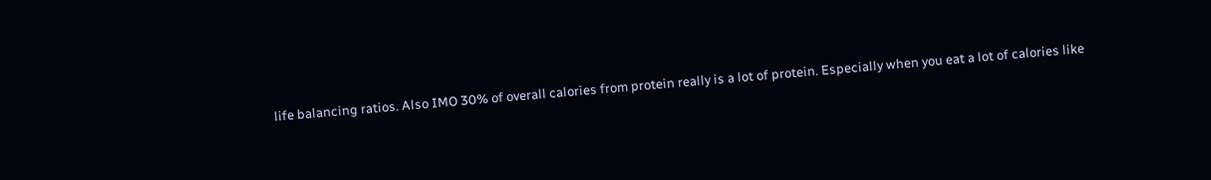life balancing ratios. Also IMO 30% of overall calories from protein really is a lot of protein. Especially when you eat a lot of calories like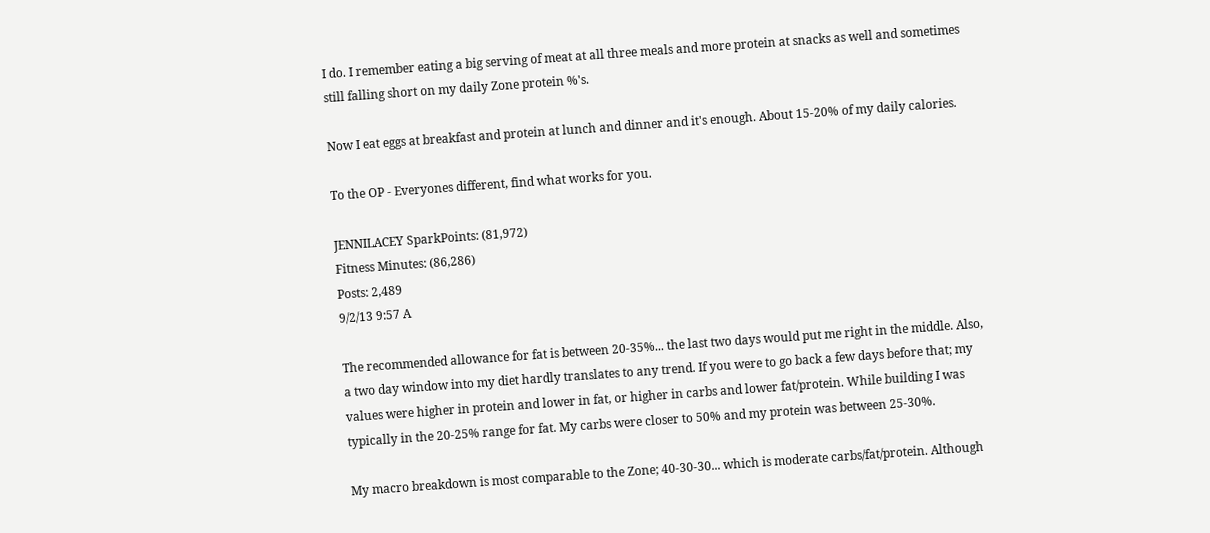I do. I remember eating a big serving of meat at all three meals and more protein at snacks as well and sometimes still falling short on my daily Zone protein %'s.

Now I eat eggs at breakfast and protein at lunch and dinner and it's enough. About 15-20% of my daily calories.

To the OP - Everyones different, find what works for you.

JENNILACEY SparkPoints: (81,972)
Fitness Minutes: (86,286)
Posts: 2,489
9/2/13 9:57 A

The recommended allowance for fat is between 20-35%... the last two days would put me right in the middle. Also, a two day window into my diet hardly translates to any trend. If you were to go back a few days before that; my values were higher in protein and lower in fat, or higher in carbs and lower fat/protein. While building I was typically in the 20-25% range for fat. My carbs were closer to 50% and my protein was between 25-30%.

My macro breakdown is most comparable to the Zone; 40-30-30... which is moderate carbs/fat/protein. Although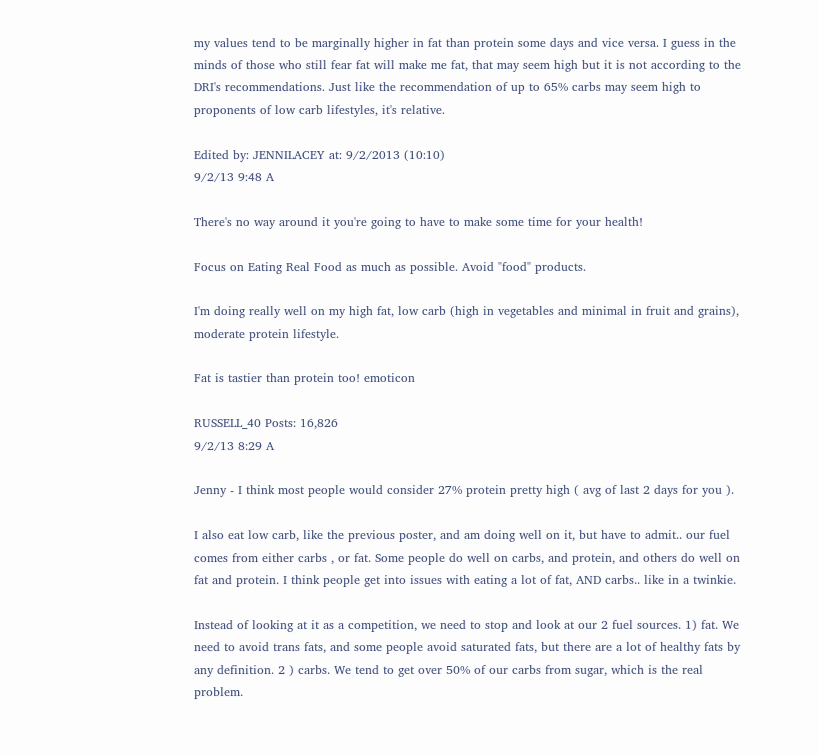my values tend to be marginally higher in fat than protein some days and vice versa. I guess in the minds of those who still fear fat will make me fat, that may seem high but it is not according to the DRI's recommendations. Just like the recommendation of up to 65% carbs may seem high to proponents of low carb lifestyles, it's relative.

Edited by: JENNILACEY at: 9/2/2013 (10:10)
9/2/13 9:48 A

There's no way around it you're going to have to make some time for your health!

Focus on Eating Real Food as much as possible. Avoid "food" products.

I'm doing really well on my high fat, low carb (high in vegetables and minimal in fruit and grains), moderate protein lifestyle.

Fat is tastier than protein too! emoticon

RUSSELL_40 Posts: 16,826
9/2/13 8:29 A

Jenny - I think most people would consider 27% protein pretty high ( avg of last 2 days for you ).

I also eat low carb, like the previous poster, and am doing well on it, but have to admit.. our fuel comes from either carbs , or fat. Some people do well on carbs, and protein, and others do well on fat and protein. I think people get into issues with eating a lot of fat, AND carbs.. like in a twinkie.

Instead of looking at it as a competition, we need to stop and look at our 2 fuel sources. 1) fat. We need to avoid trans fats, and some people avoid saturated fats, but there are a lot of healthy fats by any definition. 2 ) carbs. We tend to get over 50% of our carbs from sugar, which is the real problem.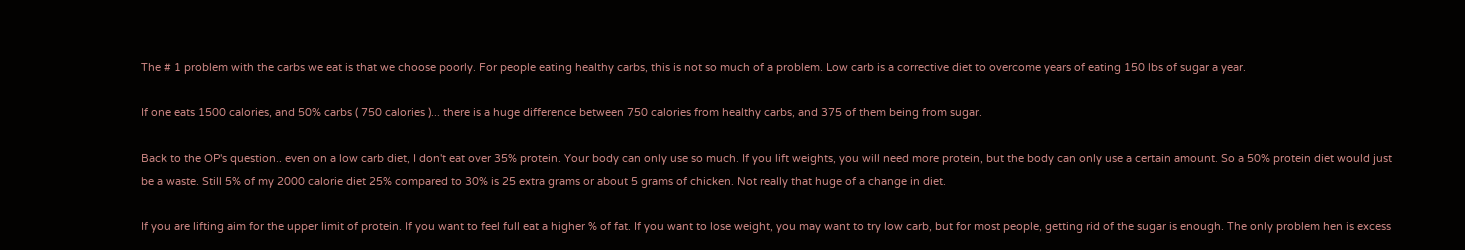The # 1 problem with the carbs we eat is that we choose poorly. For people eating healthy carbs, this is not so much of a problem. Low carb is a corrective diet to overcome years of eating 150 lbs of sugar a year.

If one eats 1500 calories, and 50% carbs ( 750 calories )... there is a huge difference between 750 calories from healthy carbs, and 375 of them being from sugar.

Back to the OP's question.. even on a low carb diet, I don't eat over 35% protein. Your body can only use so much. If you lift weights, you will need more protein, but the body can only use a certain amount. So a 50% protein diet would just be a waste. Still 5% of my 2000 calorie diet 25% compared to 30% is 25 extra grams or about 5 grams of chicken. Not really that huge of a change in diet.

If you are lifting aim for the upper limit of protein. If you want to feel full eat a higher % of fat. If you want to lose weight, you may want to try low carb, but for most people, getting rid of the sugar is enough. The only problem hen is excess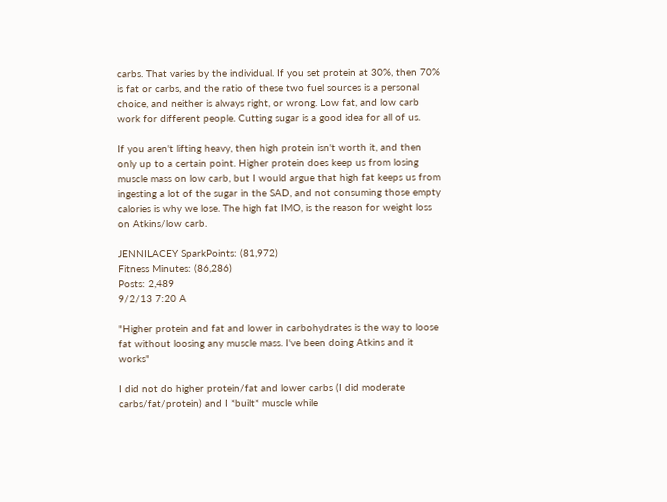carbs. That varies by the individual. If you set protein at 30%, then 70% is fat or carbs, and the ratio of these two fuel sources is a personal choice, and neither is always right, or wrong. Low fat, and low carb work for different people. Cutting sugar is a good idea for all of us.

If you aren't lifting heavy, then high protein isn't worth it, and then only up to a certain point. Higher protein does keep us from losing muscle mass on low carb, but I would argue that high fat keeps us from ingesting a lot of the sugar in the SAD, and not consuming those empty calories is why we lose. The high fat IMO, is the reason for weight loss on Atkins/low carb.

JENNILACEY SparkPoints: (81,972)
Fitness Minutes: (86,286)
Posts: 2,489
9/2/13 7:20 A

"Higher protein and fat and lower in carbohydrates is the way to loose fat without loosing any muscle mass. I've been doing Atkins and it works"

I did not do higher protein/fat and lower carbs (I did moderate carbs/fat/protein) and I *built* muscle while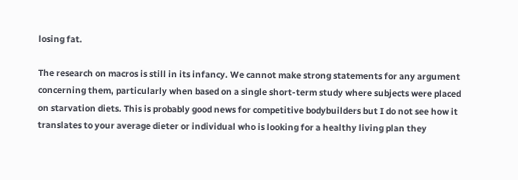losing fat.

The research on macros is still in its infancy. We cannot make strong statements for any argument concerning them, particularly when based on a single short-term study where subjects were placed on starvation diets. This is probably good news for competitive bodybuilders but I do not see how it translates to your average dieter or individual who is looking for a healthy living plan they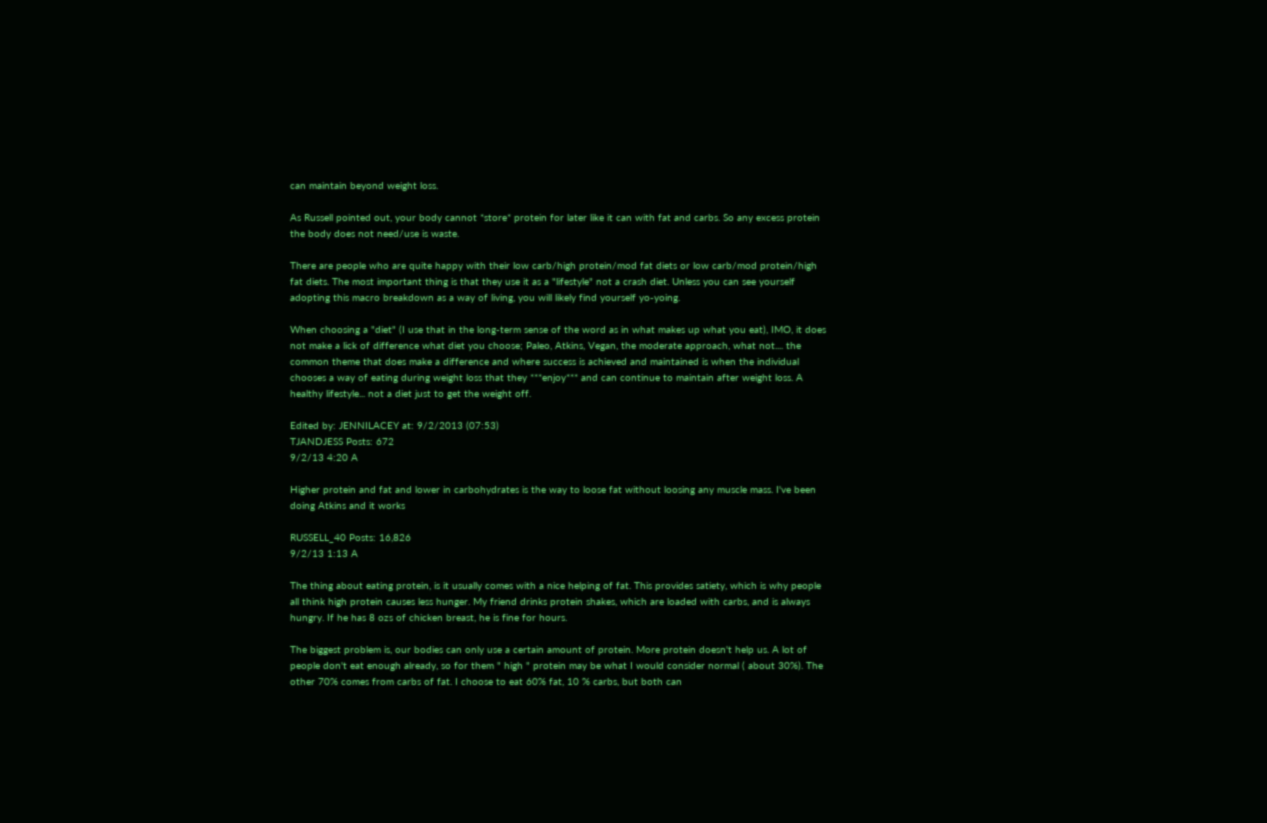can maintain beyond weight loss.

As Russell pointed out, your body cannot *store* protein for later like it can with fat and carbs. So any excess protein the body does not need/use is waste.

There are people who are quite happy with their low carb/high protein/mod fat diets or low carb/mod protein/high fat diets. The most important thing is that they use it as a "lifestyle" not a crash diet. Unless you can see yourself adopting this macro breakdown as a way of living, you will likely find yourself yo-yoing.

When choosing a "diet" (I use that in the long-term sense of the word as in what makes up what you eat), IMO, it does not make a lick of difference what diet you choose; Paleo, Atkins, Vegan, the moderate approach, what not.... the common theme that does make a difference and where success is achieved and maintained is when the individual chooses a way of eating during weight loss that they ***enjoy*** and can continue to maintain after weight loss. A healthy lifestyle... not a diet just to get the weight off.

Edited by: JENNILACEY at: 9/2/2013 (07:53)
TJANDJESS Posts: 672
9/2/13 4:20 A

Higher protein and fat and lower in carbohydrates is the way to loose fat without loosing any muscle mass. I've been doing Atkins and it works

RUSSELL_40 Posts: 16,826
9/2/13 1:13 A

The thing about eating protein, is it usually comes with a nice helping of fat. This provides satiety, which is why people all think high protein causes less hunger. My friend drinks protein shakes, which are loaded with carbs, and is always hungry. If he has 8 ozs of chicken breast, he is fine for hours.

The biggest problem is, our bodies can only use a certain amount of protein. More protein doesn't help us. A lot of people don't eat enough already, so for them " high " protein may be what I would consider normal ( about 30%). The other 70% comes from carbs of fat. I choose to eat 60% fat, 10 % carbs, but both can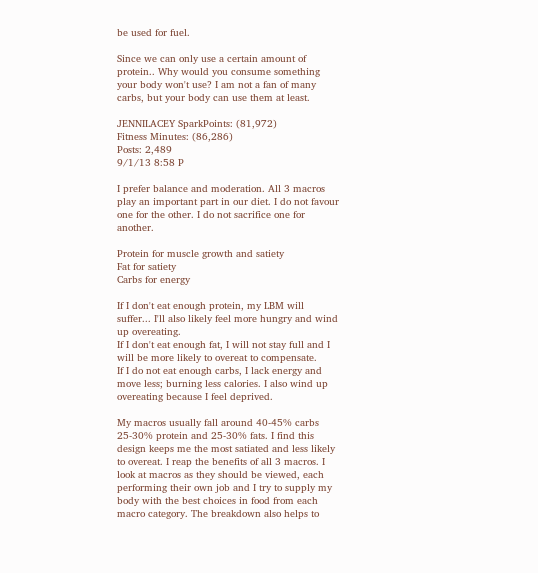be used for fuel.

Since we can only use a certain amount of protein.. Why would you consume something your body won't use? I am not a fan of many carbs, but your body can use them at least.

JENNILACEY SparkPoints: (81,972)
Fitness Minutes: (86,286)
Posts: 2,489
9/1/13 8:58 P

I prefer balance and moderation. All 3 macros play an important part in our diet. I do not favour one for the other. I do not sacrifice one for another.

Protein for muscle growth and satiety
Fat for satiety
Carbs for energy

If I don't eat enough protein, my LBM will suffer... I'll also likely feel more hungry and wind up overeating.
If I don't eat enough fat, I will not stay full and I will be more likely to overeat to compensate.
If I do not eat enough carbs, I lack energy and move less; burning less calories. I also wind up overeating because I feel deprived.

My macros usually fall around 40-45% carbs 25-30% protein and 25-30% fats. I find this design keeps me the most satiated and less likely to overeat. I reap the benefits of all 3 macros. I look at macros as they should be viewed, each performing their own job and I try to supply my body with the best choices in food from each macro category. The breakdown also helps to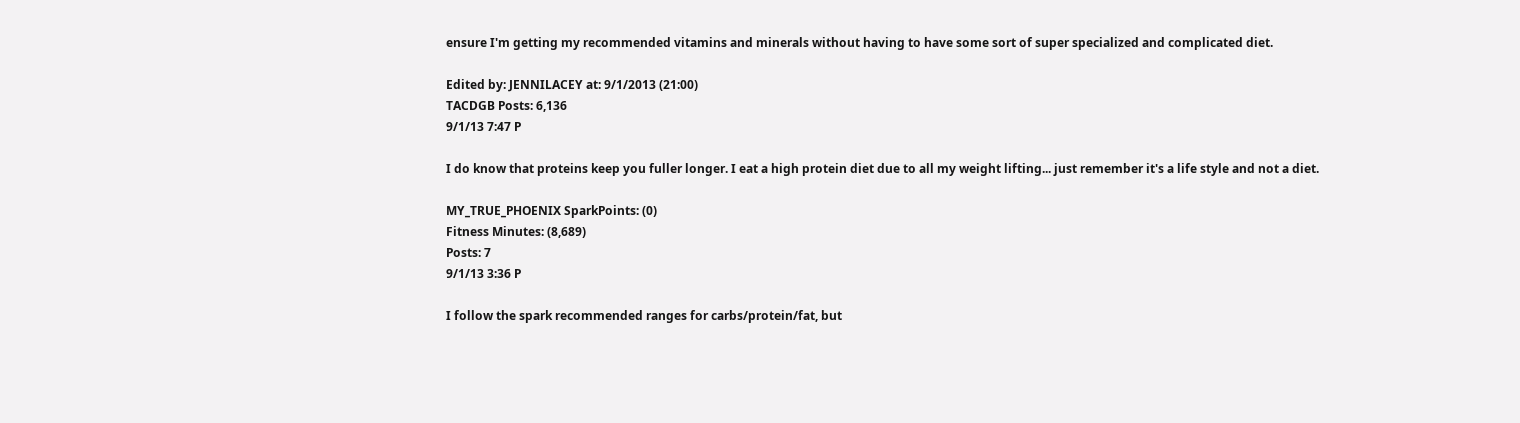ensure I'm getting my recommended vitamins and minerals without having to have some sort of super specialized and complicated diet.

Edited by: JENNILACEY at: 9/1/2013 (21:00)
TACDGB Posts: 6,136
9/1/13 7:47 P

I do know that proteins keep you fuller longer. I eat a high protein diet due to all my weight lifting... just remember it's a life style and not a diet.

MY_TRUE_PHOENIX SparkPoints: (0)
Fitness Minutes: (8,689)
Posts: 7
9/1/13 3:36 P

I follow the spark recommended ranges for carbs/protein/fat, but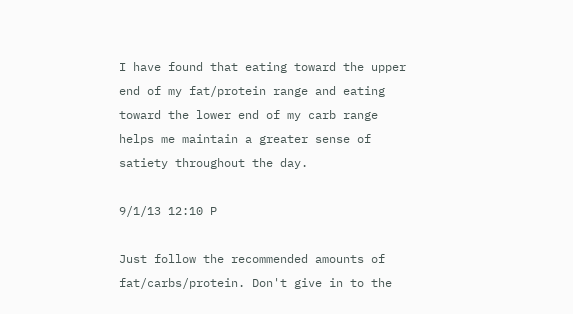I have found that eating toward the upper end of my fat/protein range and eating toward the lower end of my carb range helps me maintain a greater sense of satiety throughout the day.

9/1/13 12:10 P

Just follow the recommended amounts of fat/carbs/protein. Don't give in to the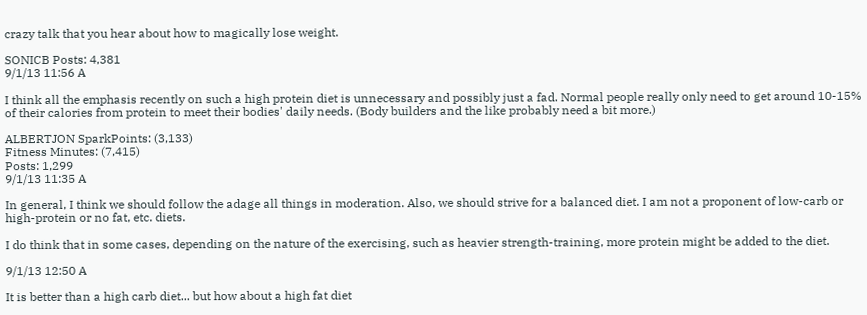crazy talk that you hear about how to magically lose weight.

SONICB Posts: 4,381
9/1/13 11:56 A

I think all the emphasis recently on such a high protein diet is unnecessary and possibly just a fad. Normal people really only need to get around 10-15% of their calories from protein to meet their bodies' daily needs. (Body builders and the like probably need a bit more.)

ALBERTJON SparkPoints: (3,133)
Fitness Minutes: (7,415)
Posts: 1,299
9/1/13 11:35 A

In general, I think we should follow the adage all things in moderation. Also, we should strive for a balanced diet. I am not a proponent of low-carb or high-protein or no fat, etc. diets.

I do think that in some cases, depending on the nature of the exercising, such as heavier strength-training, more protein might be added to the diet.

9/1/13 12:50 A

It is better than a high carb diet... but how about a high fat diet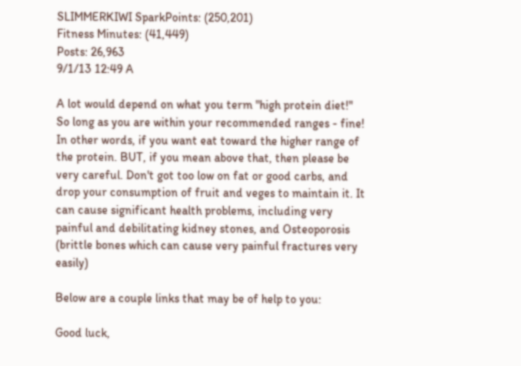SLIMMERKIWI SparkPoints: (250,201)
Fitness Minutes: (41,449)
Posts: 26,963
9/1/13 12:49 A

A lot would depend on what you term "high protein diet!" So long as you are within your recommended ranges - fine! In other words, if you want eat toward the higher range of the protein. BUT, if you mean above that, then please be very careful. Don't got too low on fat or good carbs, and drop your consumption of fruit and veges to maintain it. It can cause significant health problems, including very painful and debilitating kidney stones, and Osteoporosis (brittle bones which can cause very painful fractures very easily)

Below are a couple links that may be of help to you:

Good luck,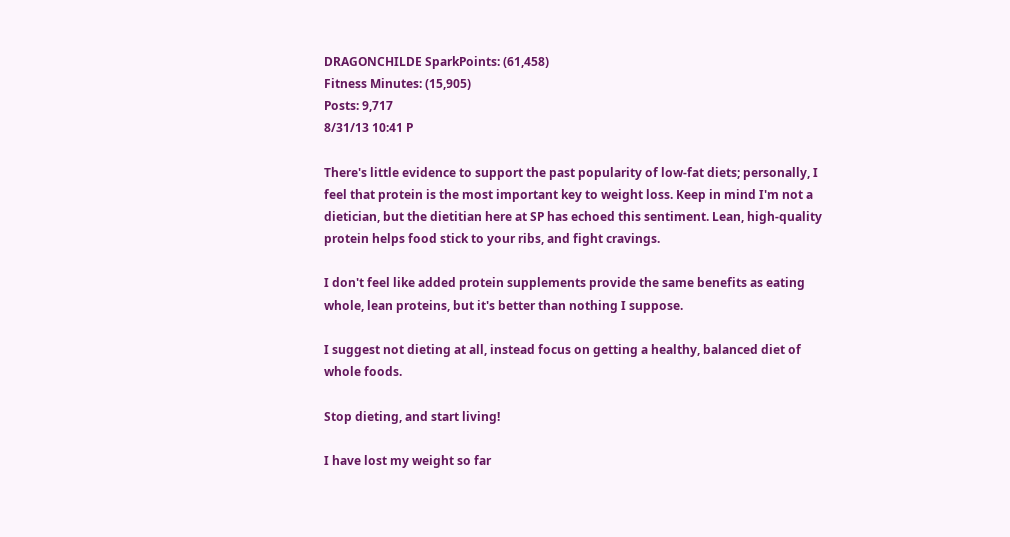DRAGONCHILDE SparkPoints: (61,458)
Fitness Minutes: (15,905)
Posts: 9,717
8/31/13 10:41 P

There's little evidence to support the past popularity of low-fat diets; personally, I feel that protein is the most important key to weight loss. Keep in mind I'm not a dietician, but the dietitian here at SP has echoed this sentiment. Lean, high-quality protein helps food stick to your ribs, and fight cravings.

I don't feel like added protein supplements provide the same benefits as eating whole, lean proteins, but it's better than nothing I suppose.

I suggest not dieting at all, instead focus on getting a healthy, balanced diet of whole foods.

Stop dieting, and start living!

I have lost my weight so far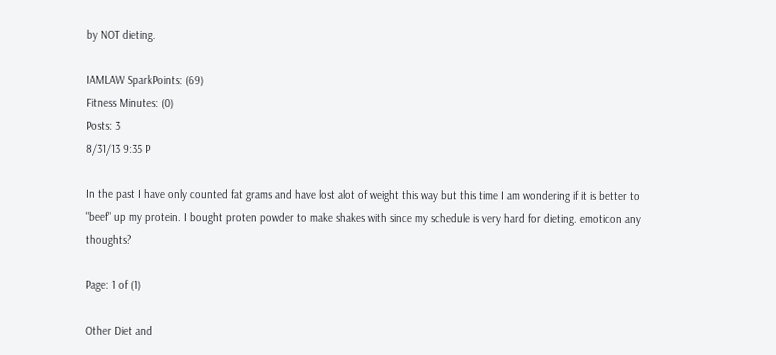by NOT dieting.

IAMLAW SparkPoints: (69)
Fitness Minutes: (0)
Posts: 3
8/31/13 9:35 P

In the past I have only counted fat grams and have lost alot of weight this way but this time I am wondering if it is better to "beef" up my protein. I bought proten powder to make shakes with since my schedule is very hard for dieting. emoticon any thoughts?

Page: 1 of (1)

Other Diet and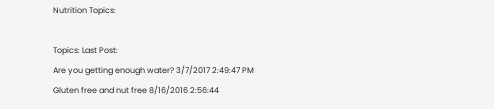Nutrition Topics:

Topics: Last Post:
Are you getting enough water? 3/7/2017 2:49:47 PM
Gluten free and nut free 8/16/2016 2:56:44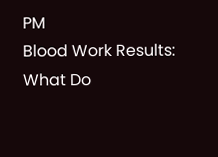PM
Blood Work Results: What Do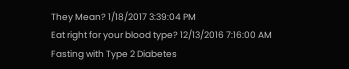They Mean? 1/18/2017 3:39:04 PM
Eat right for your blood type? 12/13/2016 7:16:00 AM
Fasting with Type 2 Diabetes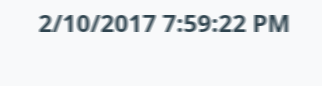2/10/2017 7:59:22 PM